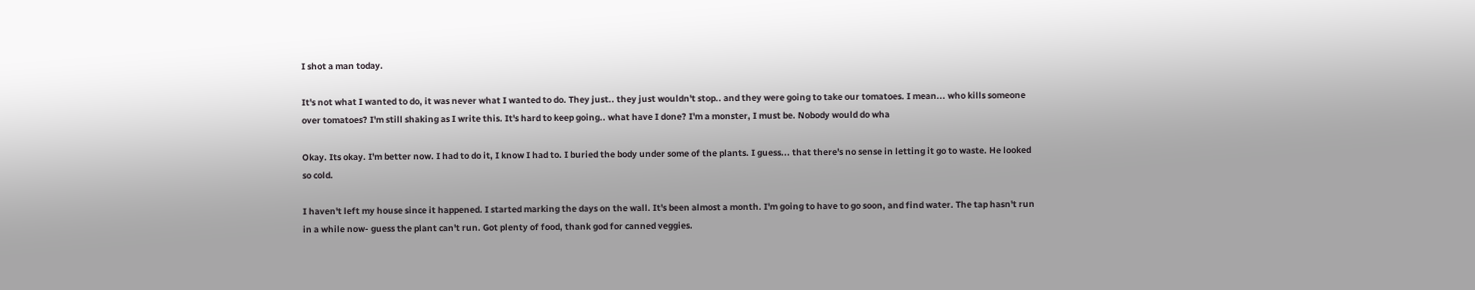I shot a man today.

It's not what I wanted to do, it was never what I wanted to do. They just.. they just wouldn't stop.. and they were going to take our tomatoes. I mean... who kills someone over tomatoes? I'm still shaking as I write this. It's hard to keep going.. what have I done? I'm a monster, I must be. Nobody would do wha

Okay. Its okay. I'm better now. I had to do it, I know I had to. I buried the body under some of the plants. I guess... that there's no sense in letting it go to waste. He looked so cold.

I haven't left my house since it happened. I started marking the days on the wall. It's been almost a month. I'm going to have to go soon, and find water. The tap hasn't run in a while now- guess the plant can't run. Got plenty of food, thank god for canned veggies.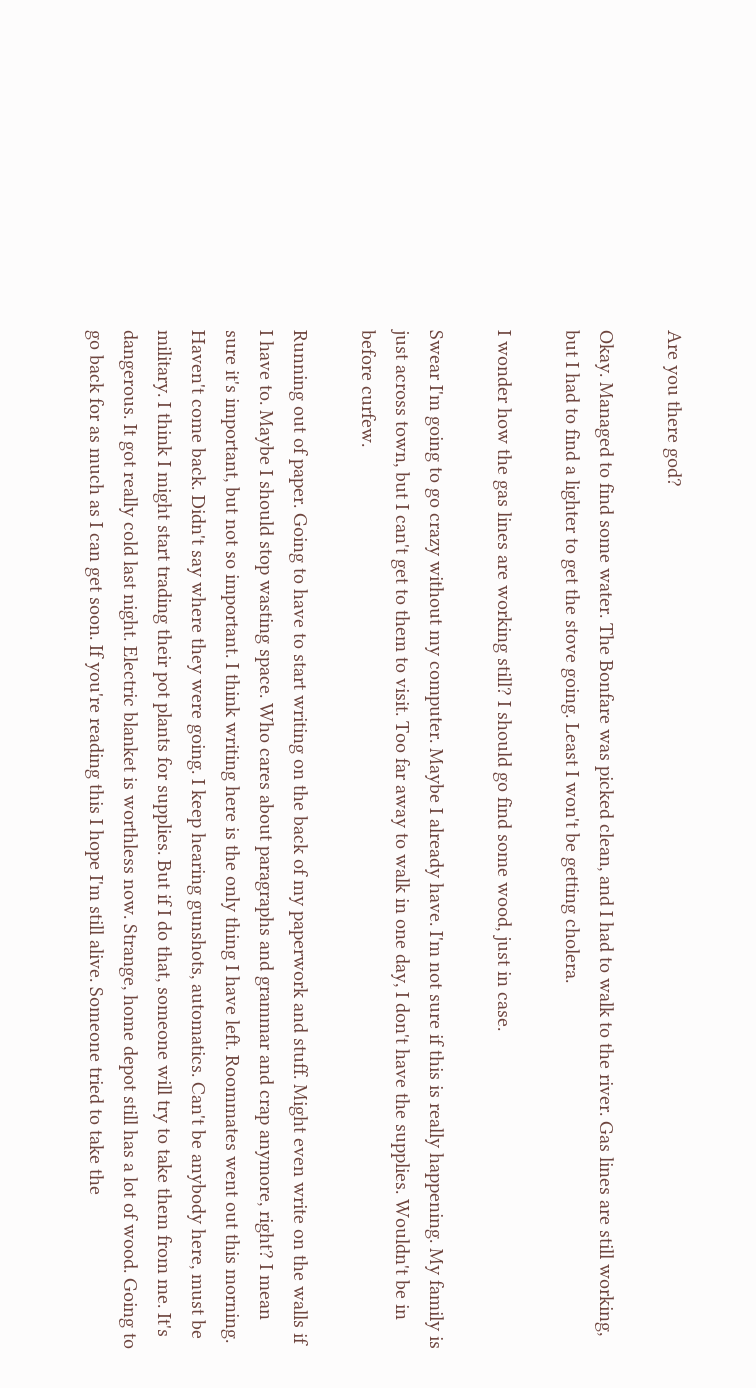Are you there god?

Okay. Managed to find some water. The Bonfare was picked clean, and I had to walk to the river. Gas lines are still working, but I had to find a lighter to get the stove going. Least I won't be getting cholera.

I wonder how the gas lines are working still? I should go find some wood, just in case.

Swear I'm going to go crazy without my computer. Maybe I already have. I'm not sure if this is really happening. My family is just across town, but I can't get to them to visit. Too far away to walk in one day, I don't have the supplies. Wouldn't be in before curfew.

Running out of paper. Going to have to start writing on the back of my paperwork and stuff. Might even write on the walls if I have to. Maybe I should stop wasting space. Who cares about paragraphs and grammar and crap anymore, right? I mean sure it's important, but not so important. I think writing here is the only thing I have left. Roommates went out this morning. Haven't come back. Didn't say where they were going. I keep hearing gunshots, automatics. Can't be anybody here, must be military. I think I might start trading their pot plants for supplies. But if I do that, someone will try to take them from me. It's dangerous. It got really cold last night. Electric blanket is worthless now. Strange, home depot still has a lot of wood. Going to go back for as much as I can get soon. If you're reading this I hope I'm still alive. Someone tried to take the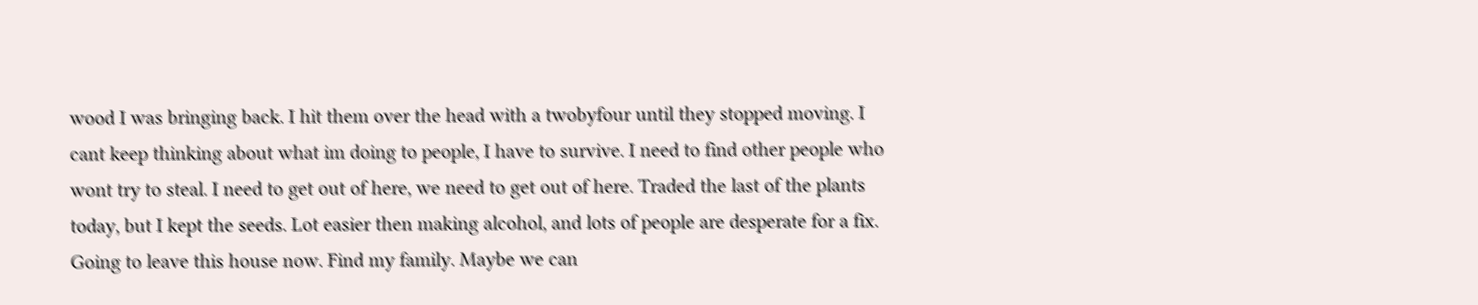wood I was bringing back. I hit them over the head with a twobyfour until they stopped moving. I cant keep thinking about what im doing to people, I have to survive. I need to find other people who wont try to steal. I need to get out of here, we need to get out of here. Traded the last of the plants today, but I kept the seeds. Lot easier then making alcohol, and lots of people are desperate for a fix. Going to leave this house now. Find my family. Maybe we can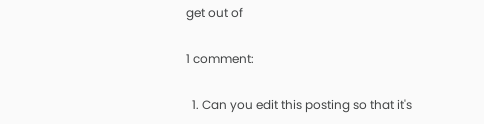get out of

1 comment:

  1. Can you edit this posting so that it's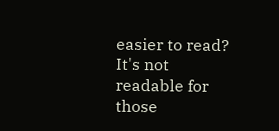easier to read? It's not readable for those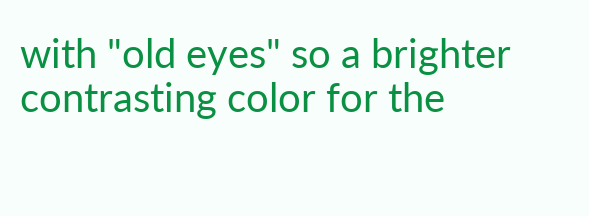with "old eyes" so a brighter contrasting color for the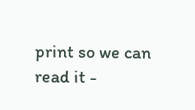print so we can read it -